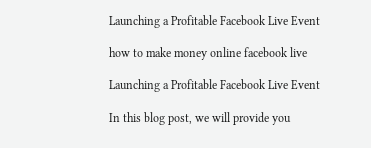Launching a Profitable Facebook Live Event

how to make money online facebook live

Launching a Profitable Facebook Live Event

In this blog post, we will provide you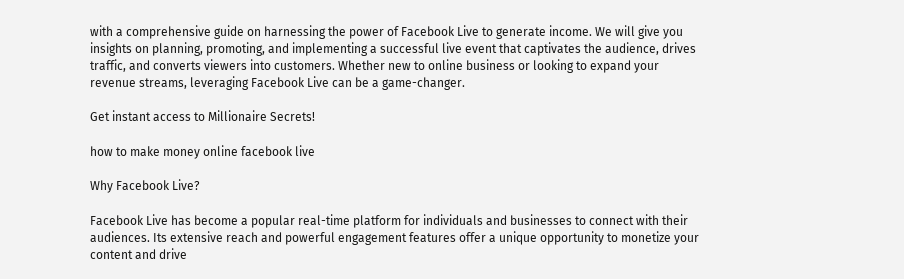with a comprehensive guide on harnessing the power of Facebook Live to generate income. We will give you insights on planning, promoting, and implementing a successful live event that captivates the audience, drives traffic, and converts viewers into customers. Whether new to online business or looking to expand your revenue streams, leveraging Facebook Live can be a game-changer.

Get instant access to Millionaire Secrets!

how to make money online facebook live

Why Facebook Live?

Facebook Live has become a popular real-time platform for individuals and businesses to connect with their audiences. Its extensive reach and powerful engagement features offer a unique opportunity to monetize your content and drive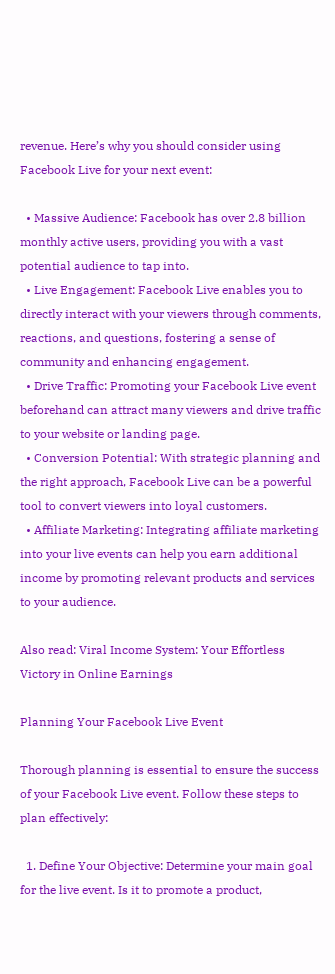revenue. Here’s why you should consider using Facebook Live for your next event:

  • Massive Audience: Facebook has over 2.8 billion monthly active users, providing you with a vast potential audience to tap into.
  • Live Engagement: Facebook Live enables you to directly interact with your viewers through comments, reactions, and questions, fostering a sense of community and enhancing engagement.
  • Drive Traffic: Promoting your Facebook Live event beforehand can attract many viewers and drive traffic to your website or landing page.
  • Conversion Potential: With strategic planning and the right approach, Facebook Live can be a powerful tool to convert viewers into loyal customers.
  • Affiliate Marketing: Integrating affiliate marketing into your live events can help you earn additional income by promoting relevant products and services to your audience.

Also read: Viral Income System: Your Effortless Victory in Online Earnings

Planning Your Facebook Live Event

Thorough planning is essential to ensure the success of your Facebook Live event. Follow these steps to plan effectively:

  1. Define Your Objective: Determine your main goal for the live event. Is it to promote a product,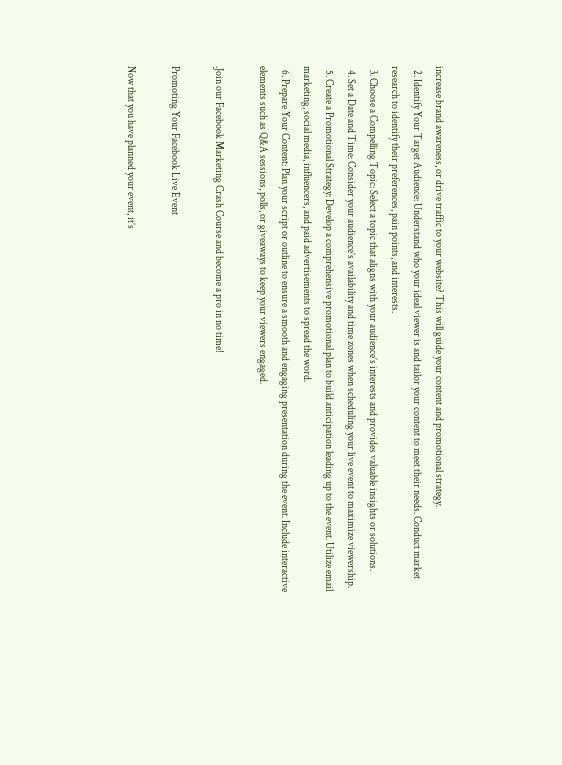increase brand awareness, or drive traffic to your website? This will guide your content and promotional strategy.
  2. Identify Your Target Audience: Understand who your ideal viewer is and tailor your content to meet their needs. Conduct market research to identify their preferences, pain points, and interests.
  3. Choose a Compelling Topic: Select a topic that aligns with your audience’s interests and provides valuable insights or solutions.
  4. Set a Date and Time: Consider your audience’s availability and time zones when scheduling your live event to maximize viewership.
  5. Create a Promotional Strategy: Develop a comprehensive promotional plan to build anticipation leading up to the event. Utilize email marketing, social media, influencers, and paid advertisements to spread the word.
  6. Prepare Your Content: Plan your script or outline to ensure a smooth and engaging presentation during the event. Include interactive elements such as Q&A sessions, polls, or giveaways to keep your viewers engaged.

.Join our Facebook Marketing Crash Course and become a pro in no time!

Promoting Your Facebook Live Event

Now that you have planned your event, it’s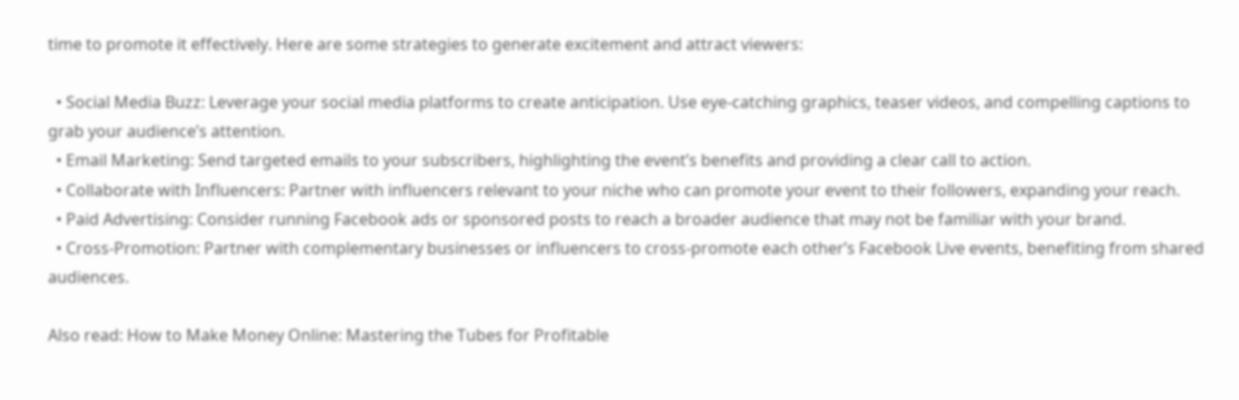time to promote it effectively. Here are some strategies to generate excitement and attract viewers:

  • Social Media Buzz: Leverage your social media platforms to create anticipation. Use eye-catching graphics, teaser videos, and compelling captions to grab your audience’s attention.
  • Email Marketing: Send targeted emails to your subscribers, highlighting the event’s benefits and providing a clear call to action.
  • Collaborate with Influencers: Partner with influencers relevant to your niche who can promote your event to their followers, expanding your reach.
  • Paid Advertising: Consider running Facebook ads or sponsored posts to reach a broader audience that may not be familiar with your brand.
  • Cross-Promotion: Partner with complementary businesses or influencers to cross-promote each other’s Facebook Live events, benefiting from shared audiences.

Also read: How to Make Money Online: Mastering the Tubes for Profitable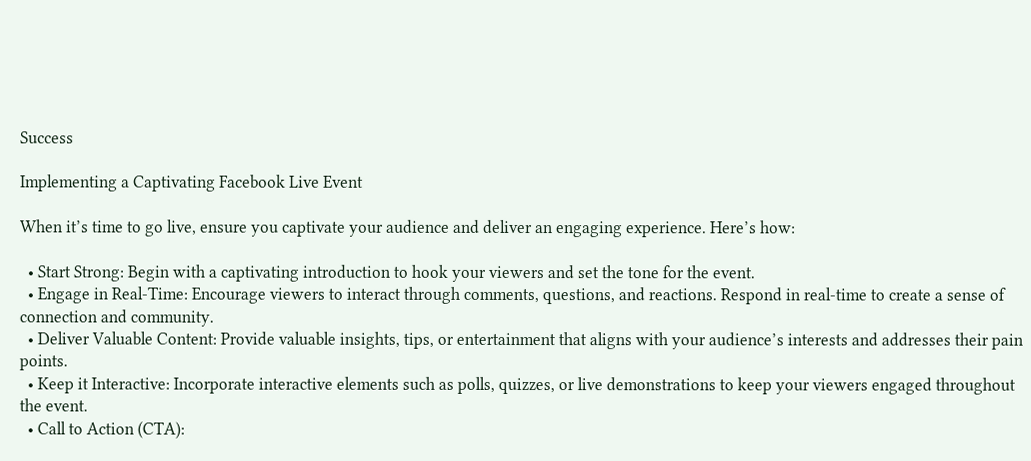Success

Implementing a Captivating Facebook Live Event

When it’s time to go live, ensure you captivate your audience and deliver an engaging experience. Here’s how:

  • Start Strong: Begin with a captivating introduction to hook your viewers and set the tone for the event.
  • Engage in Real-Time: Encourage viewers to interact through comments, questions, and reactions. Respond in real-time to create a sense of connection and community.
  • Deliver Valuable Content: Provide valuable insights, tips, or entertainment that aligns with your audience’s interests and addresses their pain points.
  • Keep it Interactive: Incorporate interactive elements such as polls, quizzes, or live demonstrations to keep your viewers engaged throughout the event.
  • Call to Action (CTA):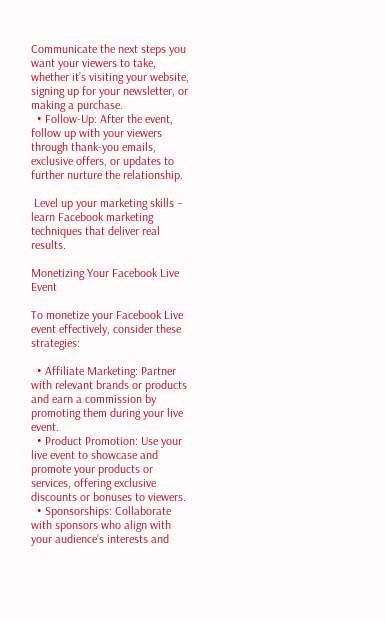Communicate the next steps you want your viewers to take, whether it’s visiting your website, signing up for your newsletter, or making a purchase.
  • Follow-Up: After the event, follow up with your viewers through thank-you emails, exclusive offers, or updates to further nurture the relationship.

 Level up your marketing skills – learn Facebook marketing techniques that deliver real results.

Monetizing Your Facebook Live Event

To monetize your Facebook Live event effectively, consider these strategies:

  • Affiliate Marketing: Partner with relevant brands or products and earn a commission by promoting them during your live event.
  • Product Promotion: Use your live event to showcase and promote your products or services, offering exclusive discounts or bonuses to viewers.
  • Sponsorships: Collaborate with sponsors who align with your audience’s interests and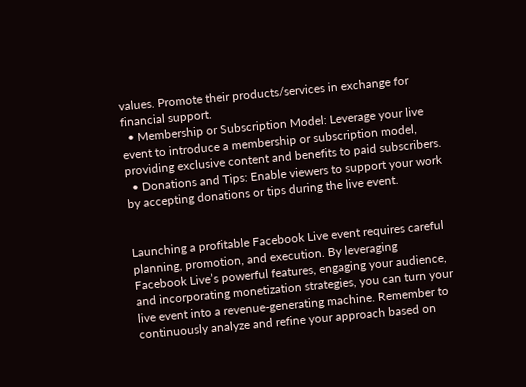values. Promote their products/services in exchange for financial support.
  • Membership or Subscription Model: Leverage your live event to introduce a membership or subscription model, providing exclusive content and benefits to paid subscribers.
  • Donations and Tips: Enable viewers to support your work by accepting donations or tips during the live event.


Launching a profitable Facebook Live event requires careful planning, promotion, and execution. By leveraging Facebook Live’s powerful features, engaging your audience, and incorporating monetization strategies, you can turn your live event into a revenue-generating machine. Remember to continuously analyze and refine your approach based on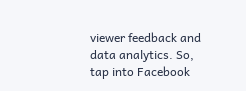viewer feedback and data analytics. So, tap into Facebook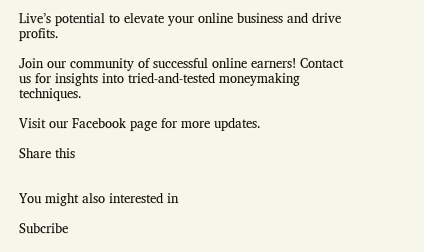Live’s potential to elevate your online business and drive profits.

Join our community of successful online earners! Contact us for insights into tried-and-tested moneymaking techniques.

Visit our Facebook page for more updates.

Share this


You might also interested in

Subcribe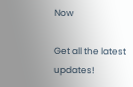Now

Get all the latest updates!